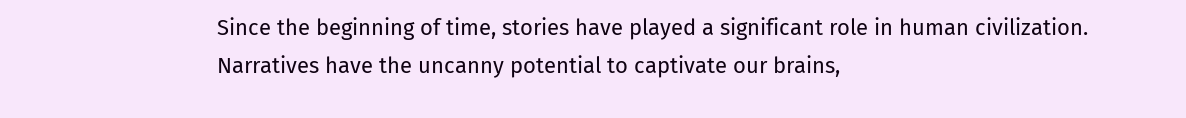Since the beginning of time, stories have played a significant role in human civilization. Narratives have the uncanny potential to captivate our brains,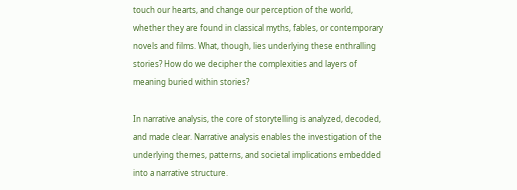touch our hearts, and change our perception of the world, whether they are found in classical myths, fables, or contemporary novels and films. What, though, lies underlying these enthralling stories? How do we decipher the complexities and layers of meaning buried within stories?

In narrative analysis, the core of storytelling is analyzed, decoded, and made clear. Narrative analysis enables the investigation of the underlying themes, patterns, and societal implications embedded into a narrative structure.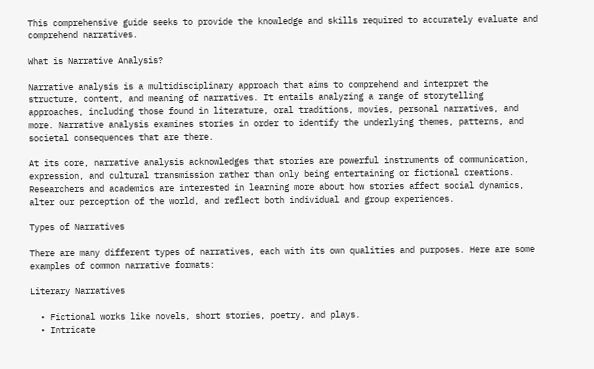This comprehensive guide seeks to provide the knowledge and skills required to accurately evaluate and comprehend narratives.

What is Narrative Analysis?

Narrative analysis is a multidisciplinary approach that aims to comprehend and interpret the structure, content, and meaning of narratives. It entails analyzing a range of storytelling approaches, including those found in literature, oral traditions, movies, personal narratives, and more. Narrative analysis examines stories in order to identify the underlying themes, patterns, and societal consequences that are there.

At its core, narrative analysis acknowledges that stories are powerful instruments of communication, expression, and cultural transmission rather than only being entertaining or fictional creations. Researchers and academics are interested in learning more about how stories affect social dynamics, alter our perception of the world, and reflect both individual and group experiences.

Types of Narratives

There are many different types of narratives, each with its own qualities and purposes. Here are some examples of common narrative formats:

Literary Narratives

  • Fictional works like novels, short stories, poetry, and plays.
  • Intricate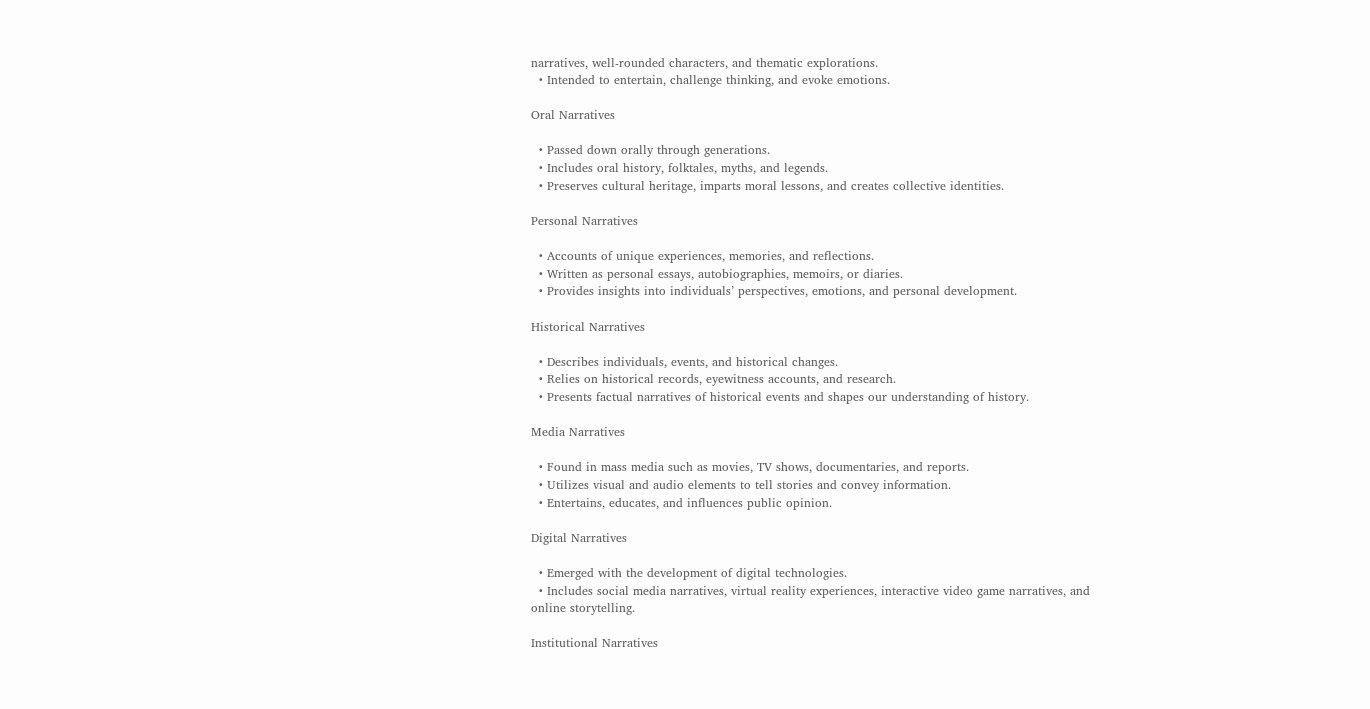narratives, well-rounded characters, and thematic explorations.
  • Intended to entertain, challenge thinking, and evoke emotions.

Oral Narratives

  • Passed down orally through generations.
  • Includes oral history, folktales, myths, and legends.
  • Preserves cultural heritage, imparts moral lessons, and creates collective identities.

Personal Narratives

  • Accounts of unique experiences, memories, and reflections.
  • Written as personal essays, autobiographies, memoirs, or diaries.
  • Provides insights into individuals’ perspectives, emotions, and personal development.

Historical Narratives

  • Describes individuals, events, and historical changes.
  • Relies on historical records, eyewitness accounts, and research.
  • Presents factual narratives of historical events and shapes our understanding of history.

Media Narratives

  • Found in mass media such as movies, TV shows, documentaries, and reports.
  • Utilizes visual and audio elements to tell stories and convey information.
  • Entertains, educates, and influences public opinion.

Digital Narratives

  • Emerged with the development of digital technologies.
  • Includes social media narratives, virtual reality experiences, interactive video game narratives, and online storytelling.

Institutional Narratives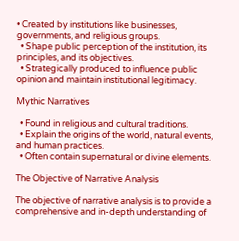• Created by institutions like businesses, governments, and religious groups.
  • Shape public perception of the institution, its principles, and its objectives.
  • Strategically produced to influence public opinion and maintain institutional legitimacy.

Mythic Narratives

  • Found in religious and cultural traditions.
  • Explain the origins of the world, natural events, and human practices.
  • Often contain supernatural or divine elements.

The Objective of Narrative Analysis

The objective of narrative analysis is to provide a comprehensive and in-depth understanding of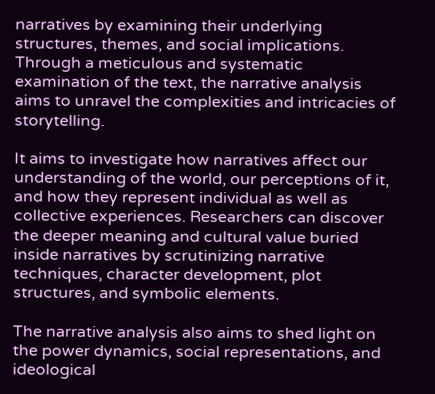narratives by examining their underlying structures, themes, and social implications. Through a meticulous and systematic examination of the text, the narrative analysis aims to unravel the complexities and intricacies of storytelling.

It aims to investigate how narratives affect our understanding of the world, our perceptions of it, and how they represent individual as well as collective experiences. Researchers can discover the deeper meaning and cultural value buried inside narratives by scrutinizing narrative techniques, character development, plot structures, and symbolic elements.

The narrative analysis also aims to shed light on the power dynamics, social representations, and ideological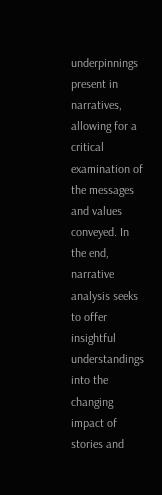underpinnings present in narratives, allowing for a critical examination of the messages and values conveyed. In the end, narrative analysis seeks to offer insightful understandings into the changing impact of stories and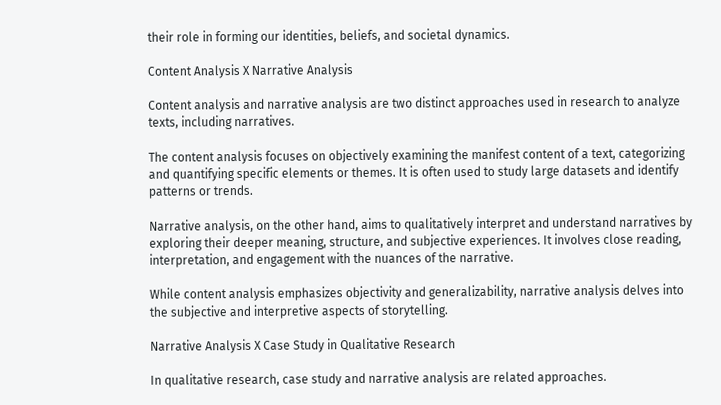their role in forming our identities, beliefs, and societal dynamics.

Content Analysis X Narrative Analysis

Content analysis and narrative analysis are two distinct approaches used in research to analyze texts, including narratives.

The content analysis focuses on objectively examining the manifest content of a text, categorizing and quantifying specific elements or themes. It is often used to study large datasets and identify patterns or trends.

Narrative analysis, on the other hand, aims to qualitatively interpret and understand narratives by exploring their deeper meaning, structure, and subjective experiences. It involves close reading, interpretation, and engagement with the nuances of the narrative.

While content analysis emphasizes objectivity and generalizability, narrative analysis delves into the subjective and interpretive aspects of storytelling.

Narrative Analysis X Case Study in Qualitative Research

In qualitative research, case study and narrative analysis are related approaches.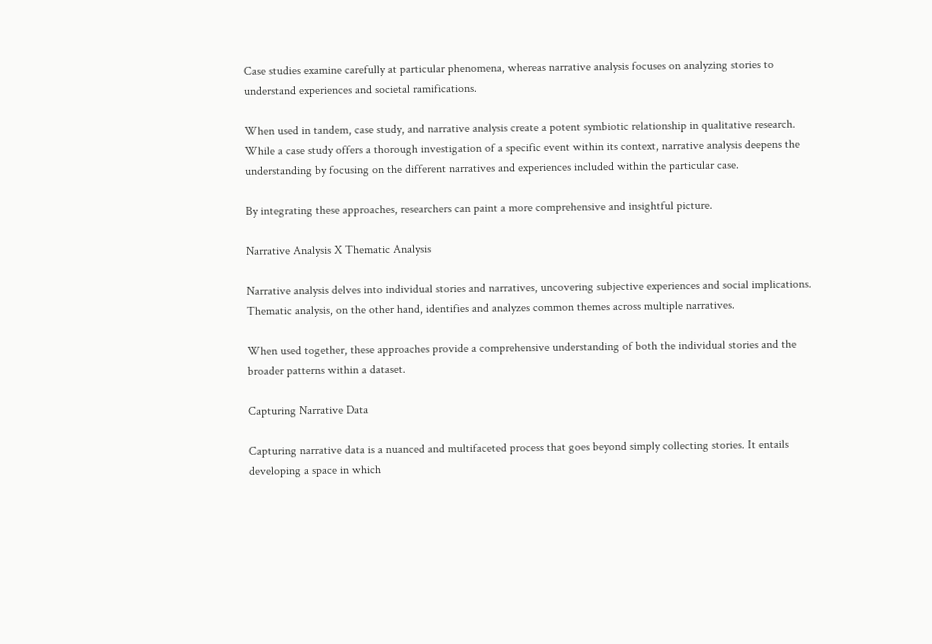Case studies examine carefully at particular phenomena, whereas narrative analysis focuses on analyzing stories to understand experiences and societal ramifications.

When used in tandem, case study, and narrative analysis create a potent symbiotic relationship in qualitative research. While a case study offers a thorough investigation of a specific event within its context, narrative analysis deepens the understanding by focusing on the different narratives and experiences included within the particular case.

By integrating these approaches, researchers can paint a more comprehensive and insightful picture.

Narrative Analysis X Thematic Analysis

Narrative analysis delves into individual stories and narratives, uncovering subjective experiences and social implications. Thematic analysis, on the other hand, identifies and analyzes common themes across multiple narratives.

When used together, these approaches provide a comprehensive understanding of both the individual stories and the broader patterns within a dataset.

Capturing Narrative Data

Capturing narrative data is a nuanced and multifaceted process that goes beyond simply collecting stories. It entails developing a space in which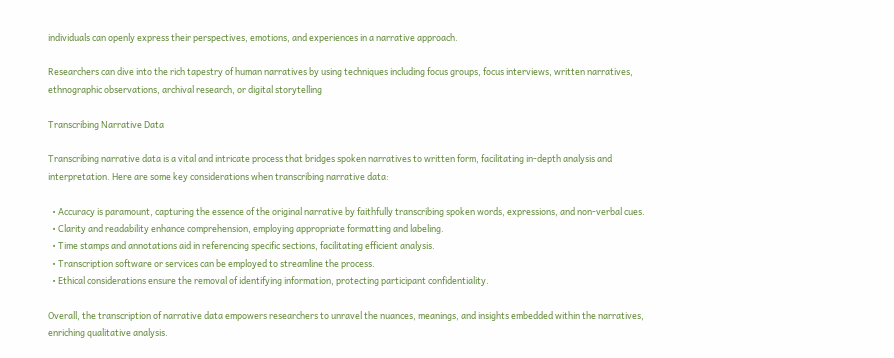individuals can openly express their perspectives, emotions, and experiences in a narrative approach.

Researchers can dive into the rich tapestry of human narratives by using techniques including focus groups, focus interviews, written narratives, ethnographic observations, archival research, or digital storytelling

Transcribing Narrative Data

Transcribing narrative data is a vital and intricate process that bridges spoken narratives to written form, facilitating in-depth analysis and interpretation. Here are some key considerations when transcribing narrative data:

  • Accuracy is paramount, capturing the essence of the original narrative by faithfully transcribing spoken words, expressions, and non-verbal cues.
  • Clarity and readability enhance comprehension, employing appropriate formatting and labeling.
  • Time stamps and annotations aid in referencing specific sections, facilitating efficient analysis.
  • Transcription software or services can be employed to streamline the process.
  • Ethical considerations ensure the removal of identifying information, protecting participant confidentiality.

Overall, the transcription of narrative data empowers researchers to unravel the nuances, meanings, and insights embedded within the narratives, enriching qualitative analysis.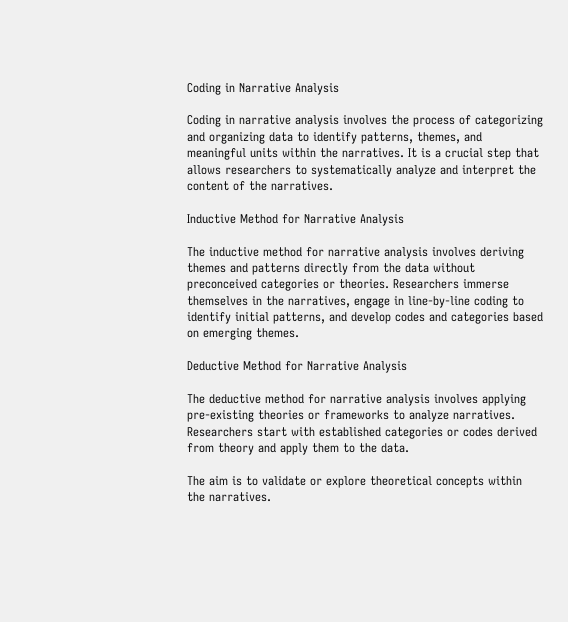Coding in Narrative Analysis

Coding in narrative analysis involves the process of categorizing and organizing data to identify patterns, themes, and meaningful units within the narratives. It is a crucial step that allows researchers to systematically analyze and interpret the content of the narratives.

Inductive Method for Narrative Analysis

The inductive method for narrative analysis involves deriving themes and patterns directly from the data without preconceived categories or theories. Researchers immerse themselves in the narratives, engage in line-by-line coding to identify initial patterns, and develop codes and categories based on emerging themes.

Deductive Method for Narrative Analysis

The deductive method for narrative analysis involves applying pre-existing theories or frameworks to analyze narratives. Researchers start with established categories or codes derived from theory and apply them to the data.

The aim is to validate or explore theoretical concepts within the narratives.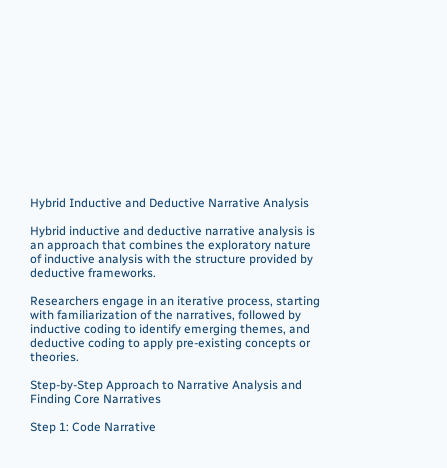Hybrid Inductive and Deductive Narrative Analysis

Hybrid inductive and deductive narrative analysis is an approach that combines the exploratory nature of inductive analysis with the structure provided by deductive frameworks.

Researchers engage in an iterative process, starting with familiarization of the narratives, followed by inductive coding to identify emerging themes, and deductive coding to apply pre-existing concepts or theories.

Step-by-Step Approach to Narrative Analysis and Finding Core Narratives

Step 1: Code Narrative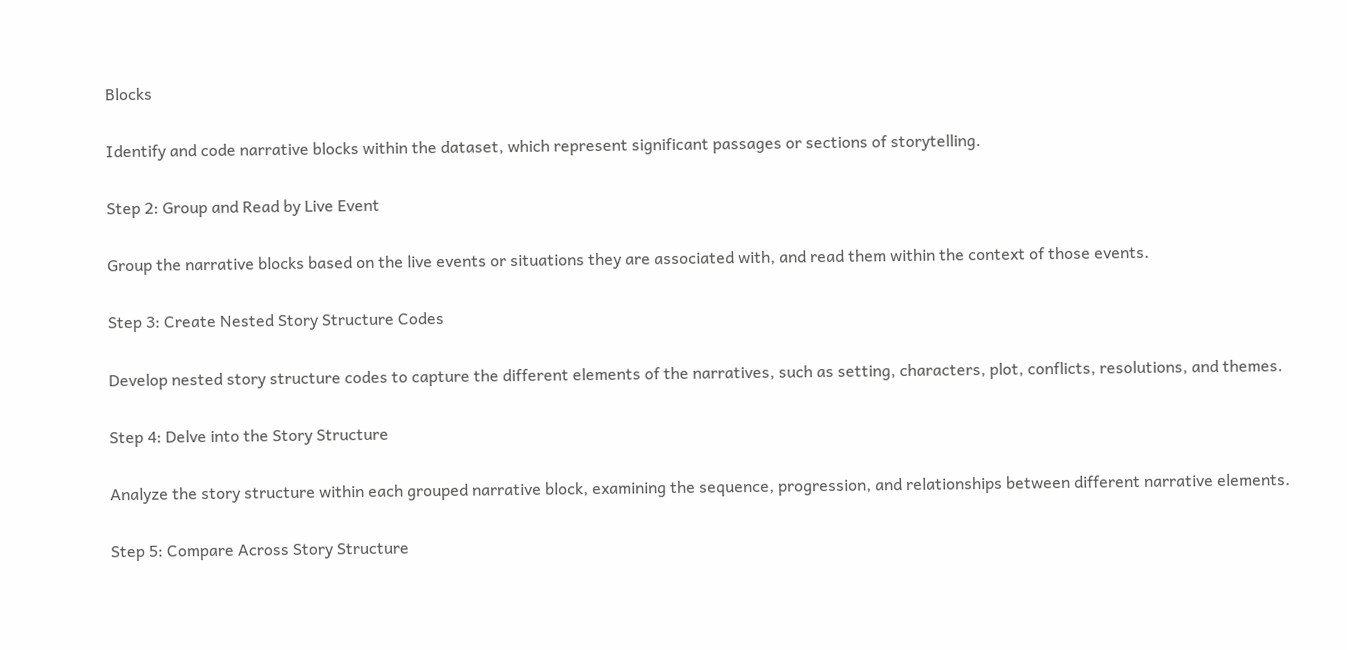Blocks

Identify and code narrative blocks within the dataset, which represent significant passages or sections of storytelling.

Step 2: Group and Read by Live Event

Group the narrative blocks based on the live events or situations they are associated with, and read them within the context of those events.

Step 3: Create Nested Story Structure Codes

Develop nested story structure codes to capture the different elements of the narratives, such as setting, characters, plot, conflicts, resolutions, and themes.

Step 4: Delve into the Story Structure

Analyze the story structure within each grouped narrative block, examining the sequence, progression, and relationships between different narrative elements.

Step 5: Compare Across Story Structure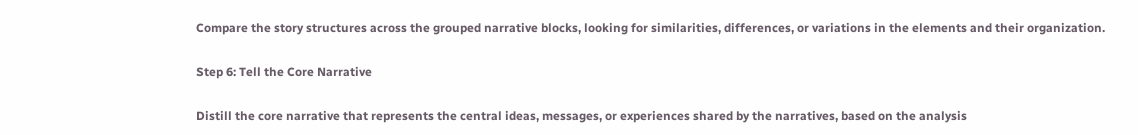Compare the story structures across the grouped narrative blocks, looking for similarities, differences, or variations in the elements and their organization.

Step 6: Tell the Core Narrative

Distill the core narrative that represents the central ideas, messages, or experiences shared by the narratives, based on the analysis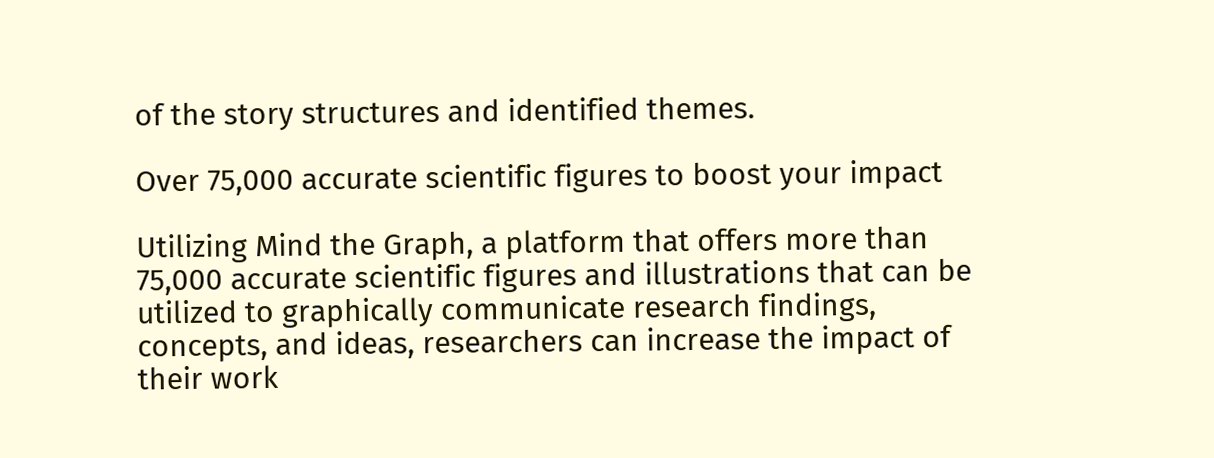of the story structures and identified themes.

Over 75,000 accurate scientific figures to boost your impact

Utilizing Mind the Graph, a platform that offers more than 75,000 accurate scientific figures and illustrations that can be utilized to graphically communicate research findings, concepts, and ideas, researchers can increase the impact of their work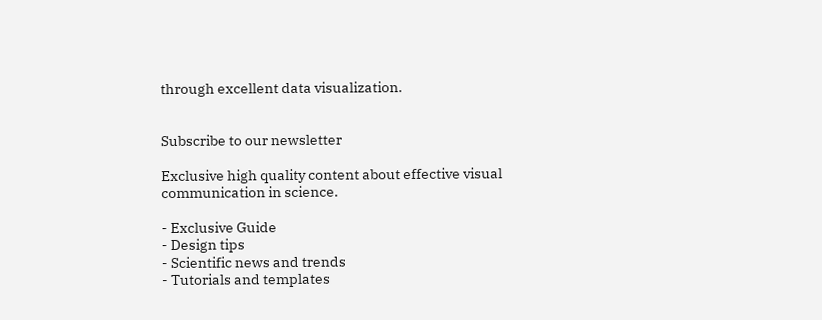through excellent data visualization.


Subscribe to our newsletter

Exclusive high quality content about effective visual
communication in science.

- Exclusive Guide
- Design tips
- Scientific news and trends
- Tutorials and templates